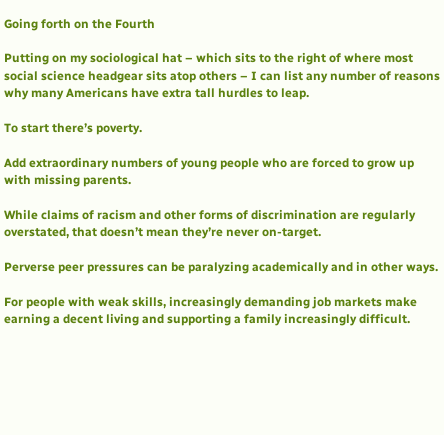Going forth on the Fourth

Putting on my sociological hat – which sits to the right of where most social science headgear sits atop others – I can list any number of reasons why many Americans have extra tall hurdles to leap.

To start there’s poverty.

Add extraordinary numbers of young people who are forced to grow up with missing parents.

While claims of racism and other forms of discrimination are regularly overstated, that doesn’t mean they’re never on-target.

Perverse peer pressures can be paralyzing academically and in other ways.

For people with weak skills, increasingly demanding job markets make earning a decent living and supporting a family increasingly difficult.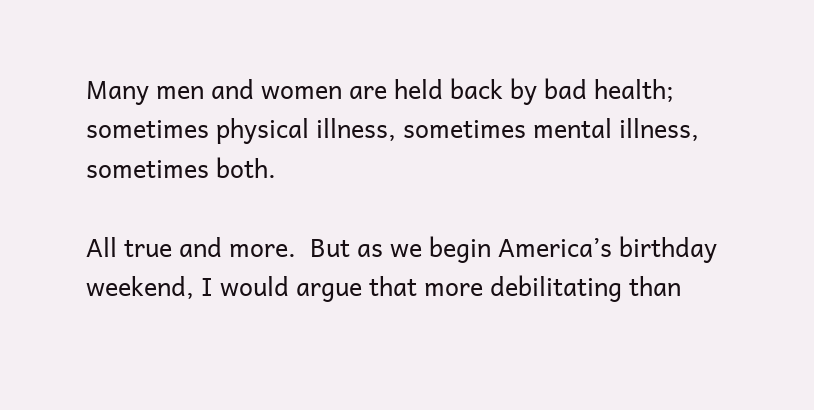Many men and women are held back by bad health; sometimes physical illness, sometimes mental illness, sometimes both.

All true and more.  But as we begin America’s birthday weekend, I would argue that more debilitating than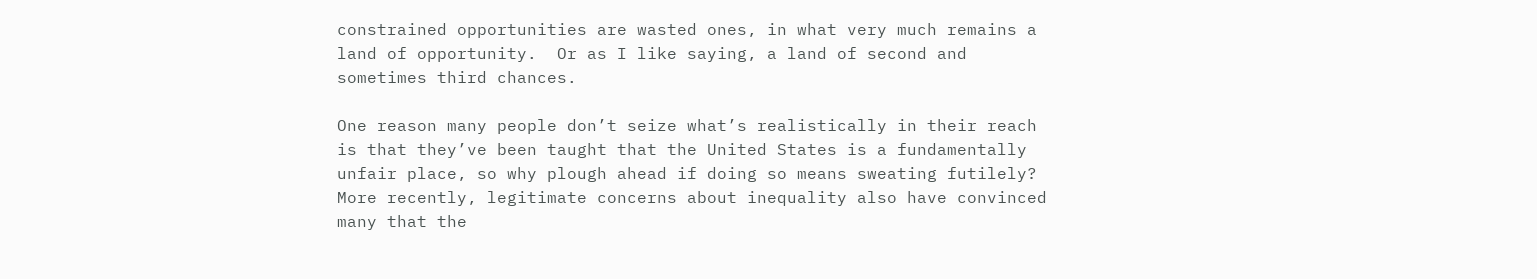constrained opportunities are wasted ones, in what very much remains a land of opportunity.  Or as I like saying, a land of second and sometimes third chances.

One reason many people don’t seize what’s realistically in their reach is that they’ve been taught that the United States is a fundamentally unfair place, so why plough ahead if doing so means sweating futilely?  More recently, legitimate concerns about inequality also have convinced many that the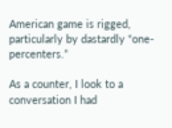American game is rigged, particularly by dastardly “one-percenters.”

As a counter, I look to a conversation I had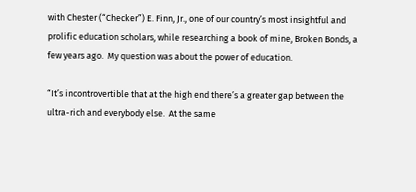with Chester (“Checker”) E. Finn, Jr., one of our country’s most insightful and prolific education scholars, while researching a book of mine, Broken Bonds, a few years ago.  My question was about the power of education.

“It’s incontrovertible that at the high end there’s a greater gap between the ultra-rich and everybody else.  At the same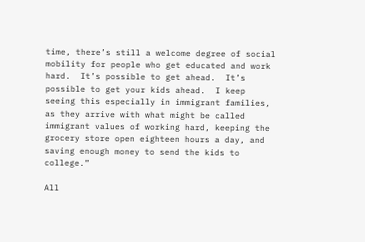time, there’s still a welcome degree of social mobility for people who get educated and work hard.  It’s possible to get ahead.  It’s possible to get your kids ahead.  I keep seeing this especially in immigrant families, as they arrive with what might be called immigrant values of working hard, keeping the grocery store open eighteen hours a day, and saving enough money to send the kids to college.”

All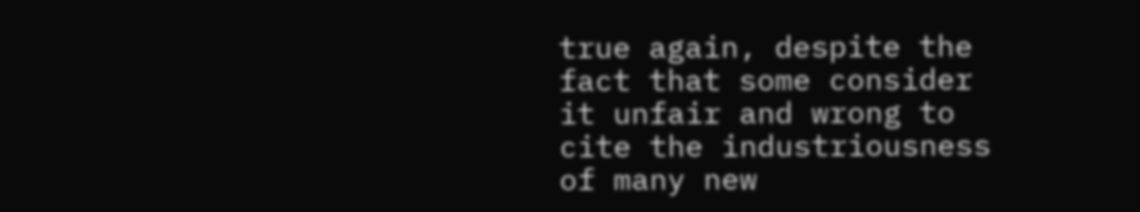true again, despite the fact that some consider it unfair and wrong to cite the industriousness of many new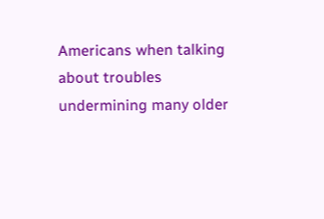Americans when talking about troubles undermining many older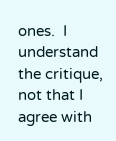ones.  I understand the critique, not that I agree with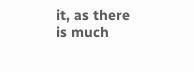it, as there is much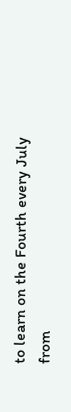to learn on the Fourth every July from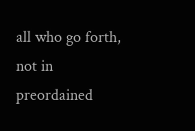all who go forth, not in preordained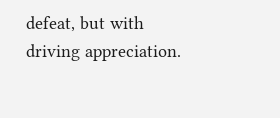defeat, but with driving appreciation.